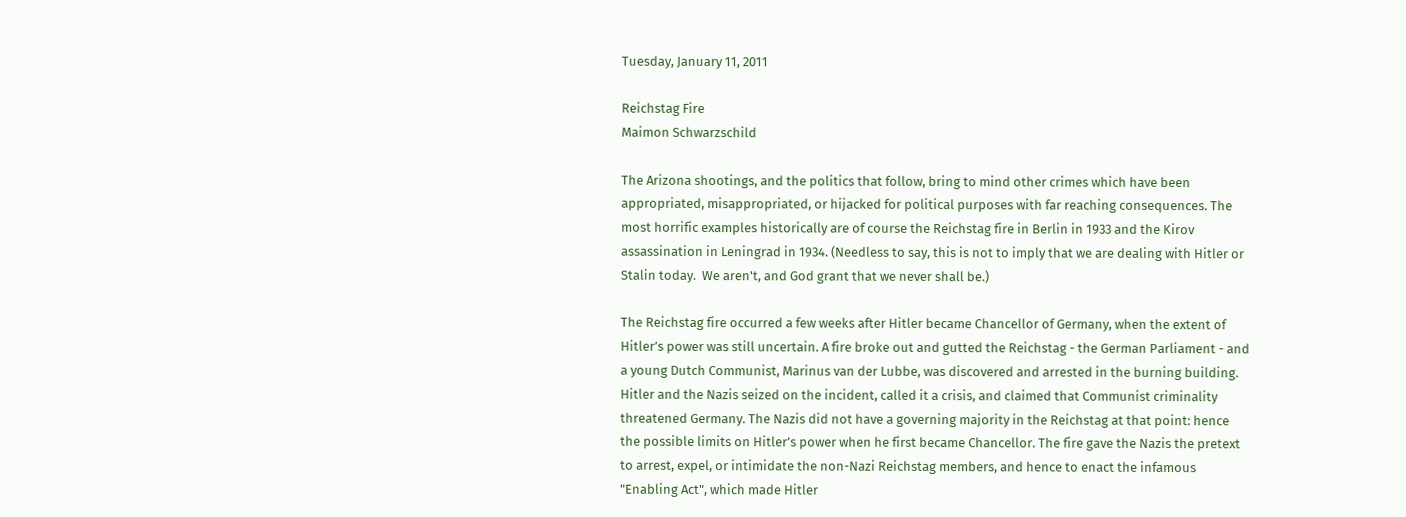Tuesday, January 11, 2011

Reichstag Fire
Maimon Schwarzschild

The Arizona shootings, and the politics that follow, bring to mind other crimes which have been appropriated, misappropriated, or hijacked for political purposes with far reaching consequences. The most horrific examples historically are of course the Reichstag fire in Berlin in 1933 and the Kirov assassination in Leningrad in 1934. (Needless to say, this is not to imply that we are dealing with Hitler or Stalin today.  We aren't, and God grant that we never shall be.)

The Reichstag fire occurred a few weeks after Hitler became Chancellor of Germany, when the extent of Hitler’s power was still uncertain. A fire broke out and gutted the Reichstag - the German Parliament - and a young Dutch Communist, Marinus van der Lubbe, was discovered and arrested in the burning building. Hitler and the Nazis seized on the incident, called it a crisis, and claimed that Communist criminality threatened Germany. The Nazis did not have a governing majority in the Reichstag at that point: hence the possible limits on Hitler’s power when he first became Chancellor. The fire gave the Nazis the pretext to arrest, expel, or intimidate the non-Nazi Reichstag members, and hence to enact the infamous "Enabling Act", which made Hitler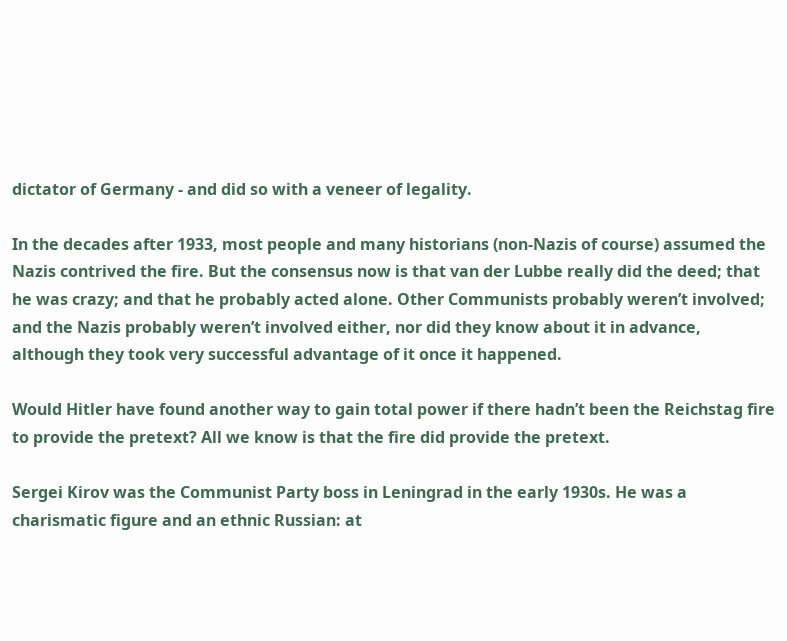dictator of Germany - and did so with a veneer of legality.

In the decades after 1933, most people and many historians (non-Nazis of course) assumed the Nazis contrived the fire. But the consensus now is that van der Lubbe really did the deed; that he was crazy; and that he probably acted alone. Other Communists probably weren’t involved; and the Nazis probably weren’t involved either, nor did they know about it in advance, although they took very successful advantage of it once it happened.

Would Hitler have found another way to gain total power if there hadn’t been the Reichstag fire to provide the pretext? All we know is that the fire did provide the pretext.

Sergei Kirov was the Communist Party boss in Leningrad in the early 1930s. He was a charismatic figure and an ethnic Russian: at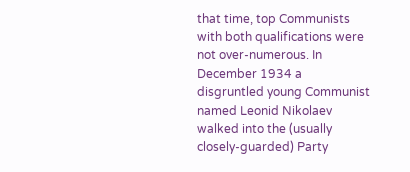that time, top Communists with both qualifications were not over-numerous. In December 1934 a disgruntled young Communist named Leonid Nikolaev walked into the (usually closely-guarded) Party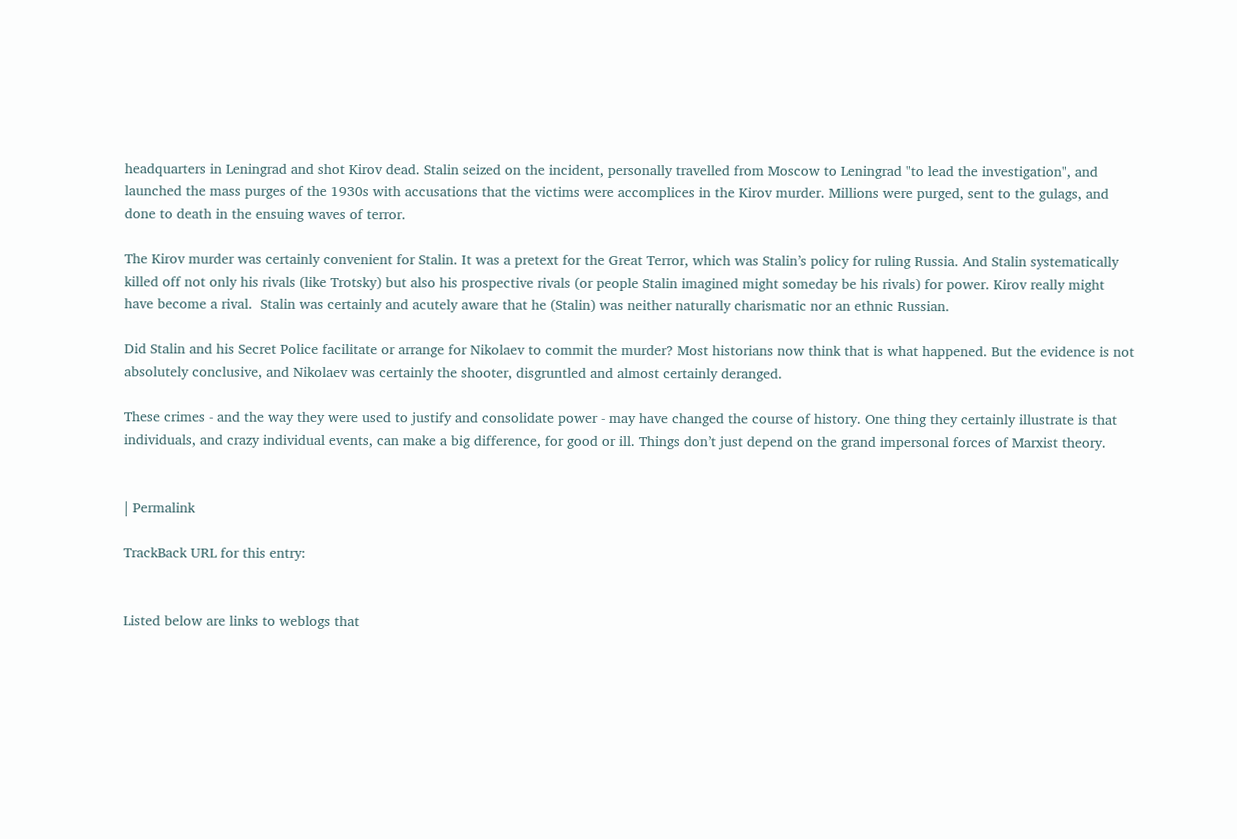headquarters in Leningrad and shot Kirov dead. Stalin seized on the incident, personally travelled from Moscow to Leningrad "to lead the investigation", and launched the mass purges of the 1930s with accusations that the victims were accomplices in the Kirov murder. Millions were purged, sent to the gulags, and done to death in the ensuing waves of terror.

The Kirov murder was certainly convenient for Stalin. It was a pretext for the Great Terror, which was Stalin’s policy for ruling Russia. And Stalin systematically killed off not only his rivals (like Trotsky) but also his prospective rivals (or people Stalin imagined might someday be his rivals) for power. Kirov really might have become a rival.  Stalin was certainly and acutely aware that he (Stalin) was neither naturally charismatic nor an ethnic Russian.

Did Stalin and his Secret Police facilitate or arrange for Nikolaev to commit the murder? Most historians now think that is what happened. But the evidence is not absolutely conclusive, and Nikolaev was certainly the shooter, disgruntled and almost certainly deranged.

These crimes - and the way they were used to justify and consolidate power - may have changed the course of history. One thing they certainly illustrate is that individuals, and crazy individual events, can make a big difference, for good or ill. Things don’t just depend on the grand impersonal forces of Marxist theory.


| Permalink

TrackBack URL for this entry:


Listed below are links to weblogs that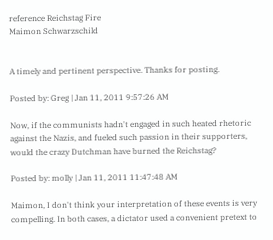reference Reichstag Fire
Maimon Schwarzschild


A timely and pertinent perspective. Thanks for posting.

Posted by: Greg | Jan 11, 2011 9:57:26 AM

Now, if the communists hadn't engaged in such heated rhetoric against the Nazis, and fueled such passion in their supporters, would the crazy Dutchman have burned the Reichstag?

Posted by: molly | Jan 11, 2011 11:47:48 AM

Maimon, I don't think your interpretation of these events is very compelling. In both cases, a dictator used a convenient pretext to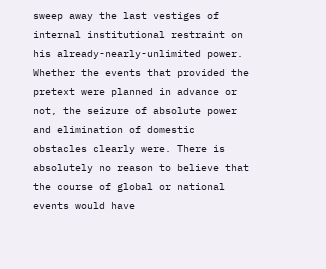sweep away the last vestiges of internal institutional restraint on his already-nearly-unlimited power. Whether the events that provided the pretext were planned in advance or not, the seizure of absolute power and elimination of domestic obstacles clearly were. There is absolutely no reason to believe that the course of global or national events would have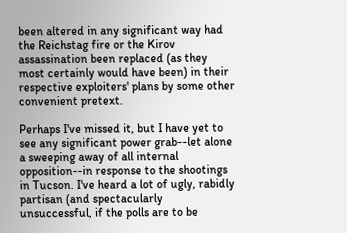been altered in any significant way had the Reichstag fire or the Kirov assassination been replaced (as they most certainly would have been) in their respective exploiters' plans by some other convenient pretext.

Perhaps I've missed it, but I have yet to see any significant power grab--let alone a sweeping away of all internal opposition--in response to the shootings in Tucson. I've heard a lot of ugly, rabidly partisan (and spectacularly unsuccessful, if the polls are to be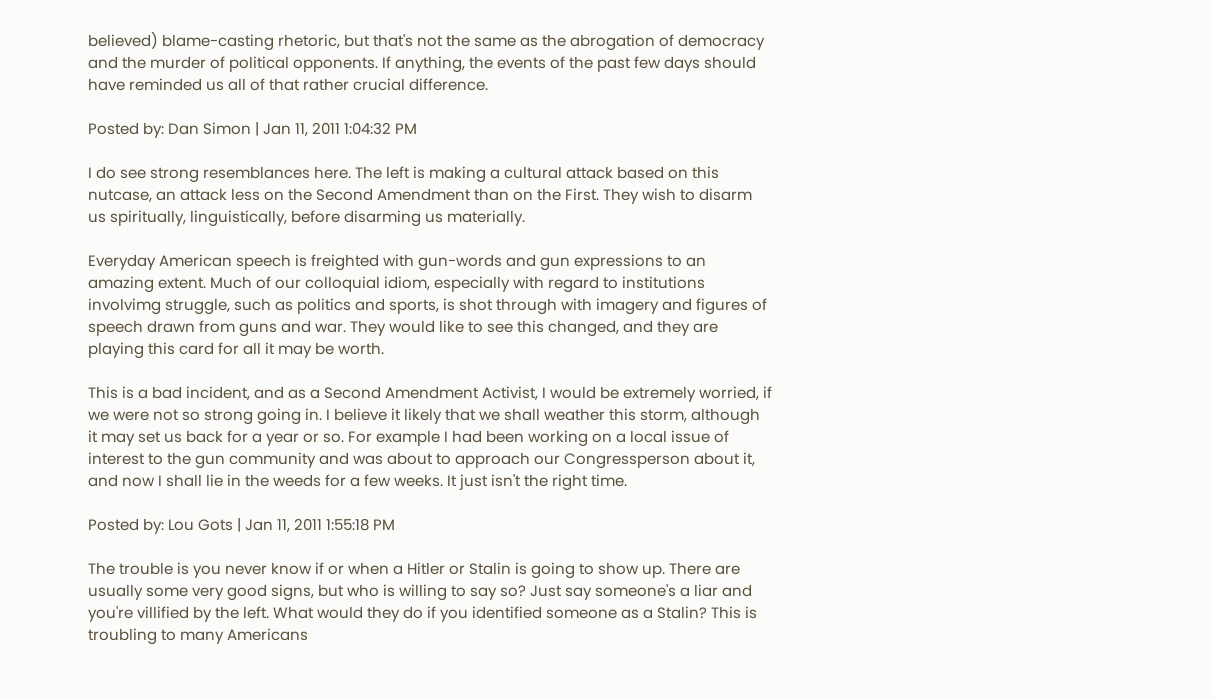believed) blame-casting rhetoric, but that's not the same as the abrogation of democracy and the murder of political opponents. If anything, the events of the past few days should have reminded us all of that rather crucial difference.

Posted by: Dan Simon | Jan 11, 2011 1:04:32 PM

I do see strong resemblances here. The left is making a cultural attack based on this nutcase, an attack less on the Second Amendment than on the First. They wish to disarm us spiritually, linguistically, before disarming us materially.

Everyday American speech is freighted with gun-words and gun expressions to an amazing extent. Much of our colloquial idiom, especially with regard to institutions involvimg struggle, such as politics and sports, is shot through with imagery and figures of speech drawn from guns and war. They would like to see this changed, and they are playing this card for all it may be worth.

This is a bad incident, and as a Second Amendment Activist, I would be extremely worried, if we were not so strong going in. I believe it likely that we shall weather this storm, although it may set us back for a year or so. For example I had been working on a local issue of interest to the gun community and was about to approach our Congressperson about it, and now I shall lie in the weeds for a few weeks. It just isn't the right time.

Posted by: Lou Gots | Jan 11, 2011 1:55:18 PM

The trouble is you never know if or when a Hitler or Stalin is going to show up. There are usually some very good signs, but who is willing to say so? Just say someone's a liar and you're villified by the left. What would they do if you identified someone as a Stalin? This is troubling to many Americans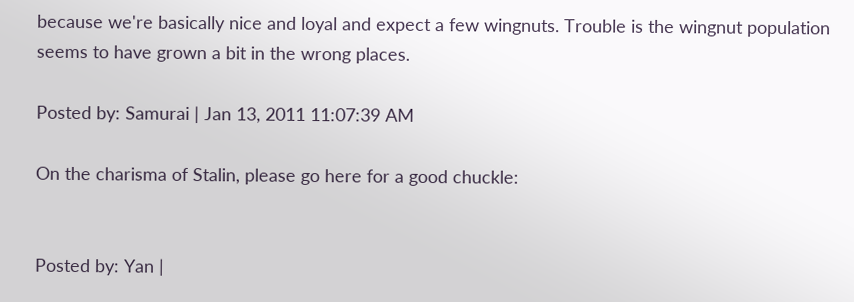because we're basically nice and loyal and expect a few wingnuts. Trouble is the wingnut population seems to have grown a bit in the wrong places.

Posted by: Samurai | Jan 13, 2011 11:07:39 AM

On the charisma of Stalin, please go here for a good chuckle:


Posted by: Yan |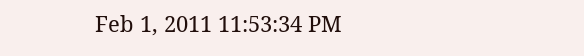Feb 1, 2011 11:53:34 PM